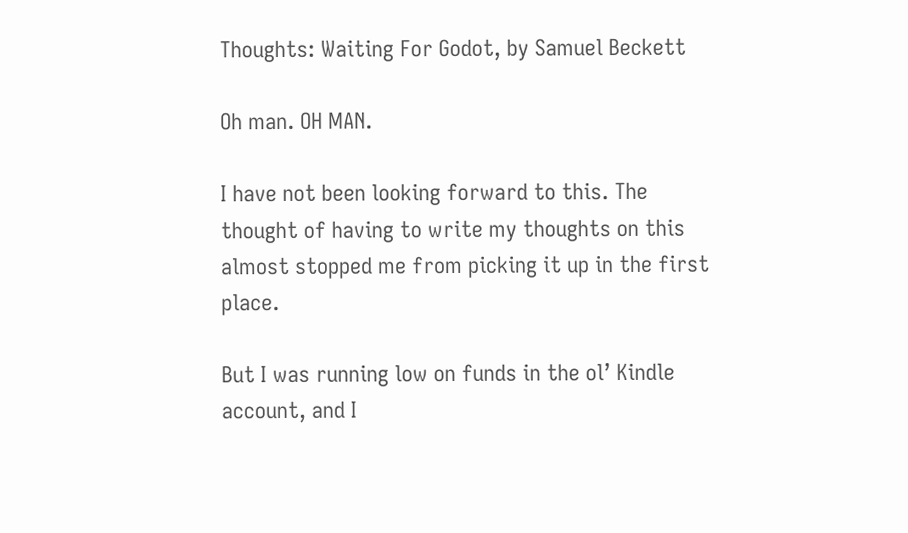Thoughts: Waiting For Godot, by Samuel Beckett

Oh man. OH MAN.

I have not been looking forward to this. The thought of having to write my thoughts on this almost stopped me from picking it up in the first place.

But I was running low on funds in the ol’ Kindle account, and I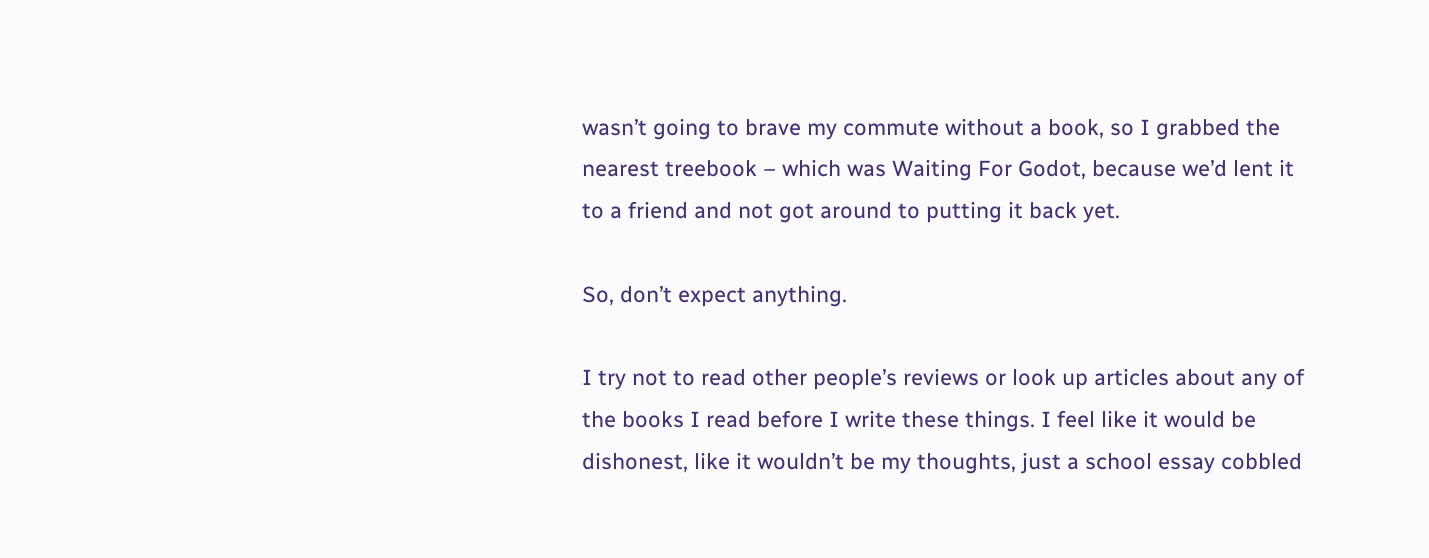wasn’t going to brave my commute without a book, so I grabbed the nearest treebook – which was Waiting For Godot, because we’d lent it to a friend and not got around to putting it back yet.

So, don’t expect anything.

I try not to read other people’s reviews or look up articles about any of the books I read before I write these things. I feel like it would be dishonest, like it wouldn’t be my thoughts, just a school essay cobbled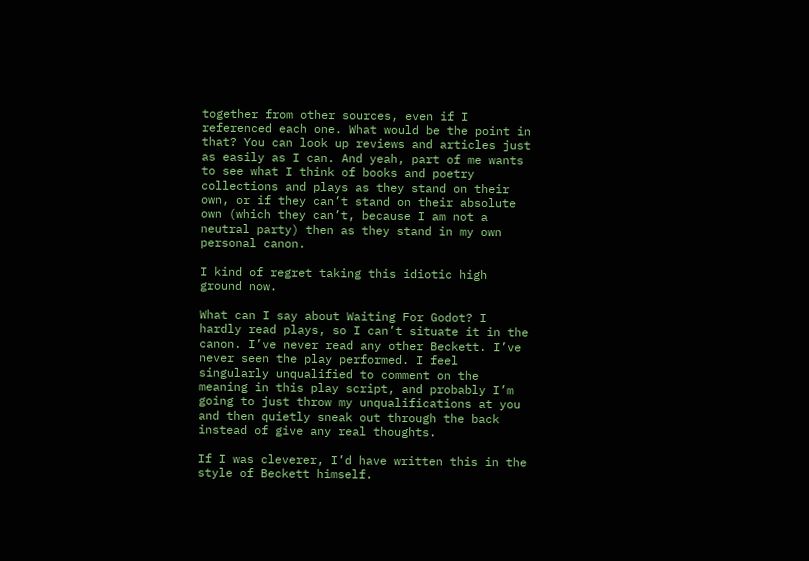together from other sources, even if I referenced each one. What would be the point in that? You can look up reviews and articles just as easily as I can. And yeah, part of me wants to see what I think of books and poetry collections and plays as they stand on their own, or if they can’t stand on their absolute own (which they can’t, because I am not a neutral party) then as they stand in my own personal canon.

I kind of regret taking this idiotic high ground now.

What can I say about Waiting For Godot? I hardly read plays, so I can’t situate it in the canon. I’ve never read any other Beckett. I’ve never seen the play performed. I feel singularly unqualified to comment on the meaning in this play script, and probably I’m going to just throw my unqualifications at you and then quietly sneak out through the back instead of give any real thoughts.

If I was cleverer, I’d have written this in the style of Beckett himself.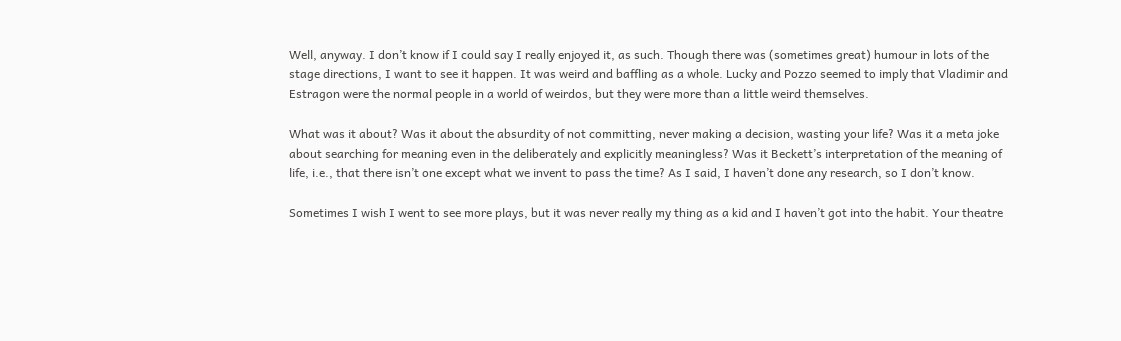Well, anyway. I don’t know if I could say I really enjoyed it, as such. Though there was (sometimes great) humour in lots of the stage directions, I want to see it happen. It was weird and baffling as a whole. Lucky and Pozzo seemed to imply that Vladimir and Estragon were the normal people in a world of weirdos, but they were more than a little weird themselves.

What was it about? Was it about the absurdity of not committing, never making a decision, wasting your life? Was it a meta joke about searching for meaning even in the deliberately and explicitly meaningless? Was it Beckett’s interpretation of the meaning of life, i.e., that there isn’t one except what we invent to pass the time? As I said, I haven’t done any research, so I don’t know.

Sometimes I wish I went to see more plays, but it was never really my thing as a kid and I haven’t got into the habit. Your theatre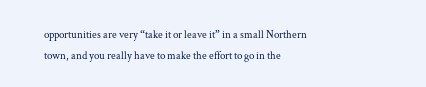opportunities are very “take it or leave it” in a small Northern town, and you really have to make the effort to go in the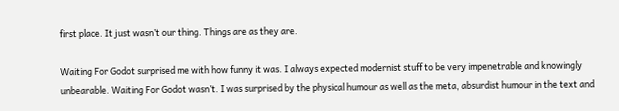first place. It just wasn’t our thing. Things are as they are.

Waiting For Godot surprised me with how funny it was. I always expected modernist stuff to be very impenetrable and knowingly unbearable. Waiting For Godot wasn’t. I was surprised by the physical humour as well as the meta, absurdist humour in the text and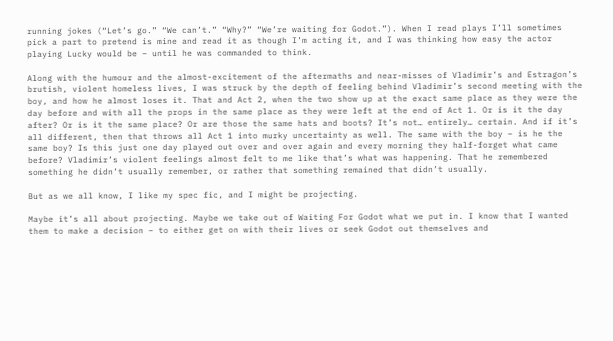running jokes (“Let’s go.” “We can’t.” “Why?” “We’re waiting for Godot.”). When I read plays I’ll sometimes pick a part to pretend is mine and read it as though I’m acting it, and I was thinking how easy the actor playing Lucky would be – until he was commanded to think.

Along with the humour and the almost-excitement of the aftermaths and near-misses of Vladimir’s and Estragon’s brutish, violent homeless lives, I was struck by the depth of feeling behind Vladimir’s second meeting with the boy, and how he almost loses it. That and Act 2, when the two show up at the exact same place as they were the day before and with all the props in the same place as they were left at the end of Act 1. Or is it the day after? Or is it the same place? Or are those the same hats and boots? It’s not… entirely… certain. And if it’s all different, then that throws all Act 1 into murky uncertainty as well. The same with the boy – is he the same boy? Is this just one day played out over and over again and every morning they half-forget what came before? Vladimir’s violent feelings almost felt to me like that’s what was happening. That he remembered something he didn’t usually remember, or rather that something remained that didn’t usually.

But as we all know, I like my spec fic, and I might be projecting.

Maybe it’s all about projecting. Maybe we take out of Waiting For Godot what we put in. I know that I wanted them to make a decision – to either get on with their lives or seek Godot out themselves and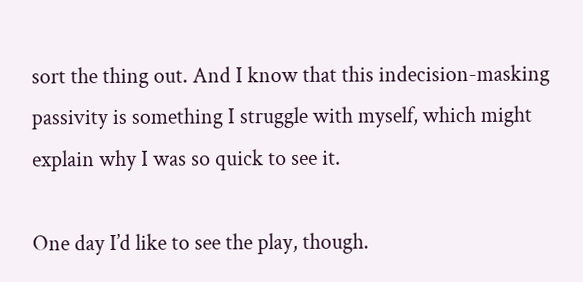sort the thing out. And I know that this indecision-masking passivity is something I struggle with myself, which might explain why I was so quick to see it.

One day I’d like to see the play, though.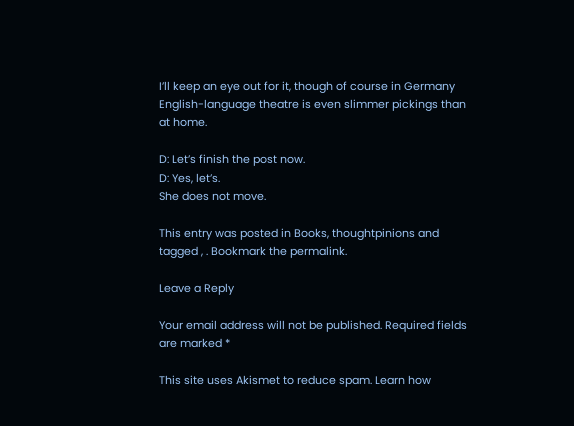I’ll keep an eye out for it, though of course in Germany English-language theatre is even slimmer pickings than at home.

D: Let’s finish the post now.
D: Yes, let’s.
She does not move.

This entry was posted in Books, thoughtpinions and tagged , . Bookmark the permalink.

Leave a Reply

Your email address will not be published. Required fields are marked *

This site uses Akismet to reduce spam. Learn how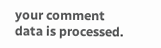your comment data is processed.